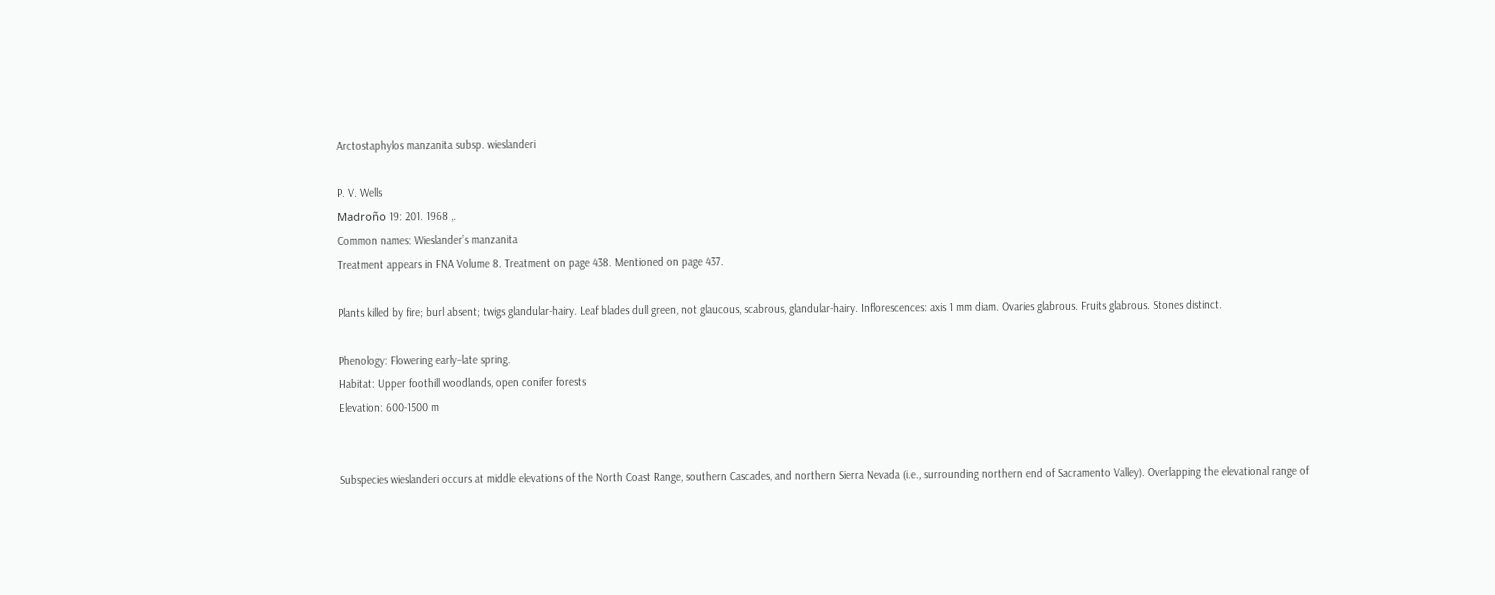Arctostaphylos manzanita subsp. wieslanderi

P. V. Wells
Madroño 19: 201. 1968 ,.
Common names: Wieslander’s manzanita
Treatment appears in FNA Volume 8. Treatment on page 438. Mentioned on page 437.

Plants killed by fire; burl absent; twigs glandular-hairy. Leaf blades dull green, not glaucous, scabrous, glandular-hairy. Inflorescences: axis 1 mm diam. Ovaries glabrous. Fruits glabrous. Stones distinct.

Phenology: Flowering early–late spring.
Habitat: Upper foothill woodlands, open conifer forests
Elevation: 600-1500 m


Subspecies wieslanderi occurs at middle elevations of the North Coast Range, southern Cascades, and northern Sierra Nevada (i.e., surrounding northern end of Sacramento Valley). Overlapping the elevational range of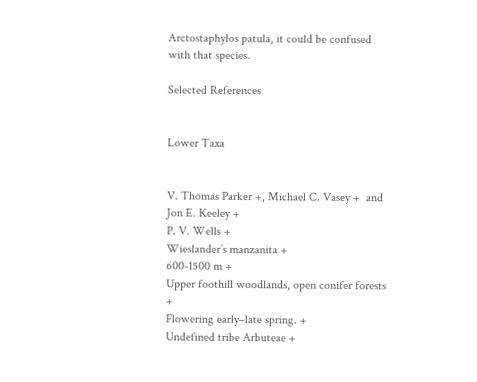Arctostaphylos patula, it could be confused with that species.

Selected References


Lower Taxa


V. Thomas Parker +, Michael C. Vasey +  and Jon E. Keeley +
P. V. Wells +
Wieslander’s manzanita +
600-1500 m +
Upper foothill woodlands, open conifer forests +
Flowering early–late spring. +
Undefined tribe Arbuteae +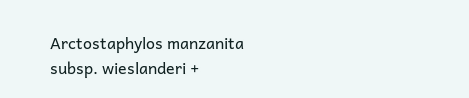Arctostaphylos manzanita subsp. wieslanderi +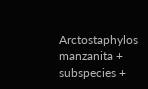Arctostaphylos manzanita +
subspecies +